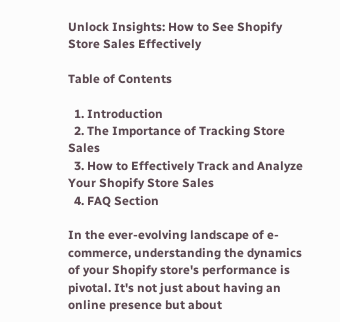Unlock Insights: How to See Shopify Store Sales Effectively

Table of Contents

  1. Introduction
  2. The Importance of Tracking Store Sales
  3. How to Effectively Track and Analyze Your Shopify Store Sales
  4. FAQ Section

In the ever-evolving landscape of e-commerce, understanding the dynamics of your Shopify store's performance is pivotal. It's not just about having an online presence but about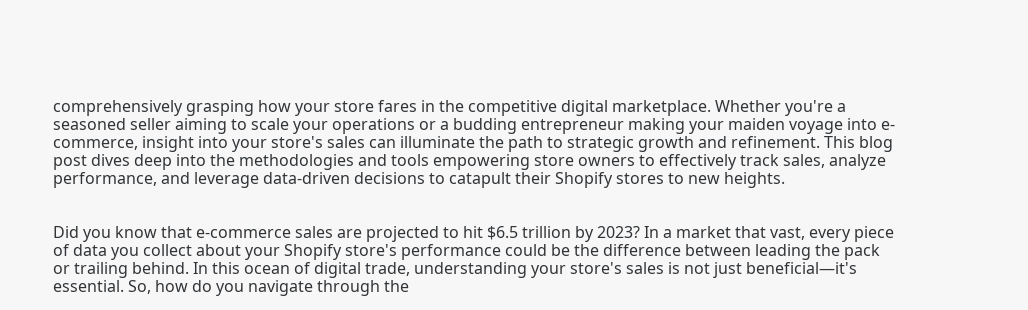comprehensively grasping how your store fares in the competitive digital marketplace. Whether you're a seasoned seller aiming to scale your operations or a budding entrepreneur making your maiden voyage into e-commerce, insight into your store's sales can illuminate the path to strategic growth and refinement. This blog post dives deep into the methodologies and tools empowering store owners to effectively track sales, analyze performance, and leverage data-driven decisions to catapult their Shopify stores to new heights.


Did you know that e-commerce sales are projected to hit $6.5 trillion by 2023? In a market that vast, every piece of data you collect about your Shopify store's performance could be the difference between leading the pack or trailing behind. In this ocean of digital trade, understanding your store's sales is not just beneficial—it's essential. So, how do you navigate through the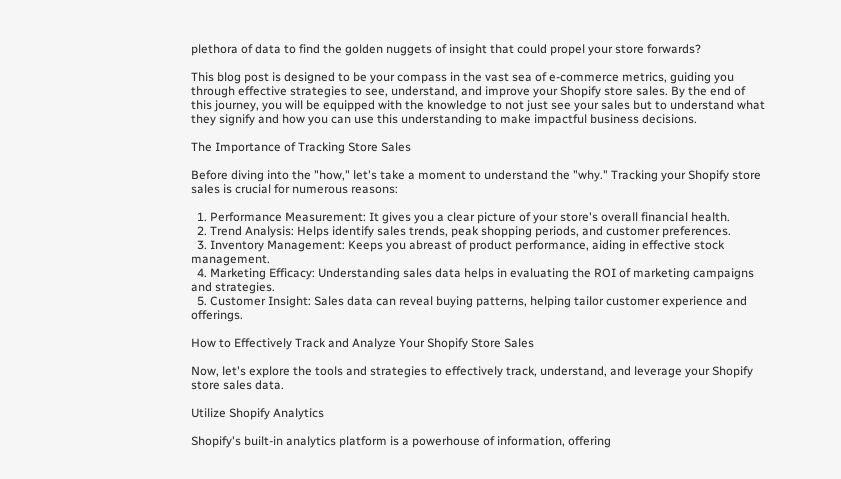plethora of data to find the golden nuggets of insight that could propel your store forwards?

This blog post is designed to be your compass in the vast sea of e-commerce metrics, guiding you through effective strategies to see, understand, and improve your Shopify store sales. By the end of this journey, you will be equipped with the knowledge to not just see your sales but to understand what they signify and how you can use this understanding to make impactful business decisions.

The Importance of Tracking Store Sales

Before diving into the "how," let's take a moment to understand the "why." Tracking your Shopify store sales is crucial for numerous reasons:

  1. Performance Measurement: It gives you a clear picture of your store's overall financial health.
  2. Trend Analysis: Helps identify sales trends, peak shopping periods, and customer preferences.
  3. Inventory Management: Keeps you abreast of product performance, aiding in effective stock management.
  4. Marketing Efficacy: Understanding sales data helps in evaluating the ROI of marketing campaigns and strategies.
  5. Customer Insight: Sales data can reveal buying patterns, helping tailor customer experience and offerings.

How to Effectively Track and Analyze Your Shopify Store Sales

Now, let's explore the tools and strategies to effectively track, understand, and leverage your Shopify store sales data.

Utilize Shopify Analytics

Shopify's built-in analytics platform is a powerhouse of information, offering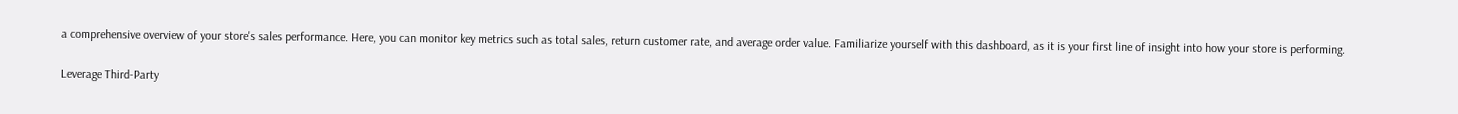a comprehensive overview of your store's sales performance. Here, you can monitor key metrics such as total sales, return customer rate, and average order value. Familiarize yourself with this dashboard, as it is your first line of insight into how your store is performing.

Leverage Third-Party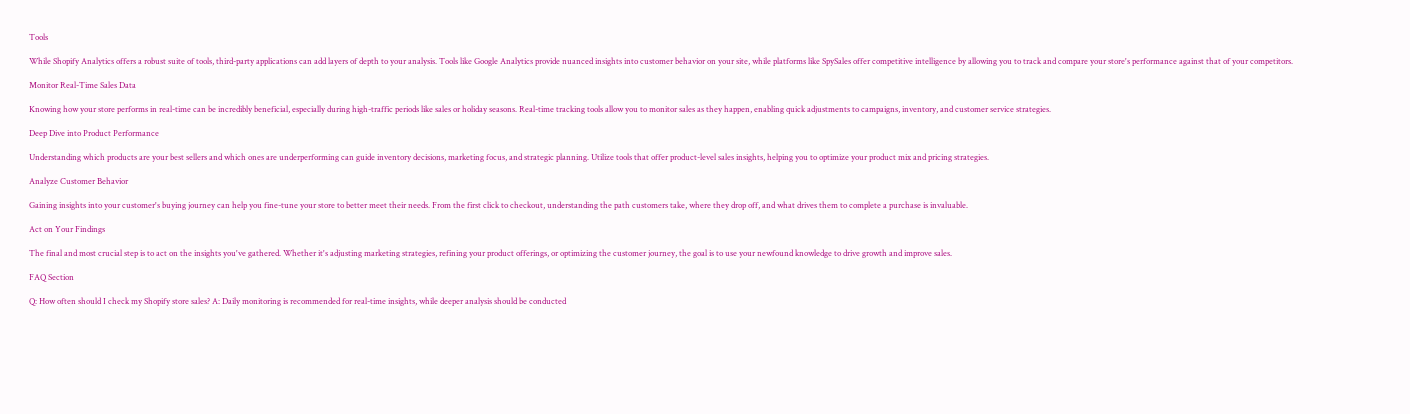Tools

While Shopify Analytics offers a robust suite of tools, third-party applications can add layers of depth to your analysis. Tools like Google Analytics provide nuanced insights into customer behavior on your site, while platforms like SpySales offer competitive intelligence by allowing you to track and compare your store's performance against that of your competitors.

Monitor Real-Time Sales Data

Knowing how your store performs in real-time can be incredibly beneficial, especially during high-traffic periods like sales or holiday seasons. Real-time tracking tools allow you to monitor sales as they happen, enabling quick adjustments to campaigns, inventory, and customer service strategies.

Deep Dive into Product Performance

Understanding which products are your best sellers and which ones are underperforming can guide inventory decisions, marketing focus, and strategic planning. Utilize tools that offer product-level sales insights, helping you to optimize your product mix and pricing strategies.

Analyze Customer Behavior

Gaining insights into your customer's buying journey can help you fine-tune your store to better meet their needs. From the first click to checkout, understanding the path customers take, where they drop off, and what drives them to complete a purchase is invaluable.

Act on Your Findings

The final and most crucial step is to act on the insights you've gathered. Whether it's adjusting marketing strategies, refining your product offerings, or optimizing the customer journey, the goal is to use your newfound knowledge to drive growth and improve sales.

FAQ Section

Q: How often should I check my Shopify store sales? A: Daily monitoring is recommended for real-time insights, while deeper analysis should be conducted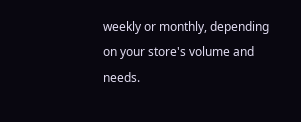weekly or monthly, depending on your store's volume and needs.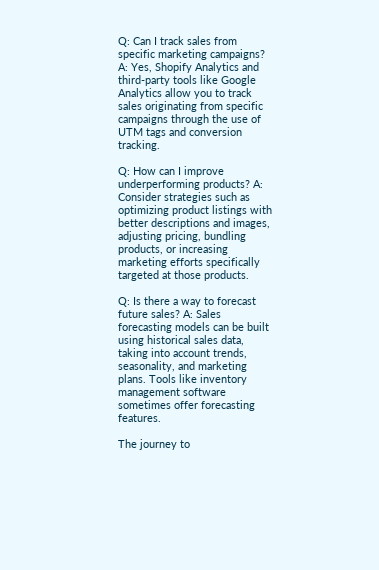Q: Can I track sales from specific marketing campaigns? A: Yes, Shopify Analytics and third-party tools like Google Analytics allow you to track sales originating from specific campaigns through the use of UTM tags and conversion tracking.

Q: How can I improve underperforming products? A: Consider strategies such as optimizing product listings with better descriptions and images, adjusting pricing, bundling products, or increasing marketing efforts specifically targeted at those products.

Q: Is there a way to forecast future sales? A: Sales forecasting models can be built using historical sales data, taking into account trends, seasonality, and marketing plans. Tools like inventory management software sometimes offer forecasting features.

The journey to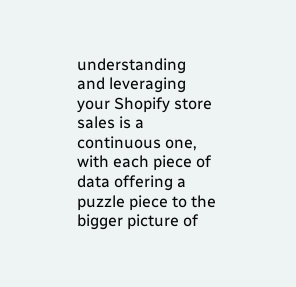understanding and leveraging your Shopify store sales is a continuous one, with each piece of data offering a puzzle piece to the bigger picture of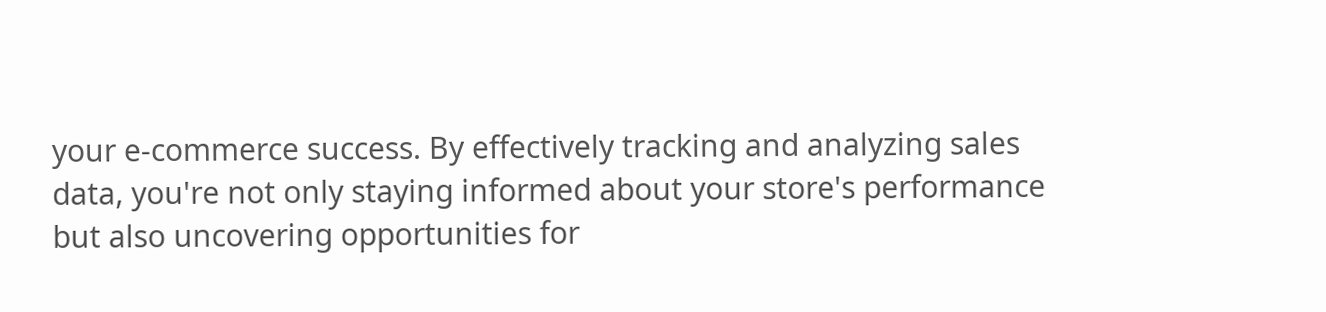your e-commerce success. By effectively tracking and analyzing sales data, you're not only staying informed about your store's performance but also uncovering opportunities for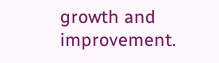growth and improvement.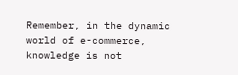Remember, in the dynamic world of e-commerce, knowledge is not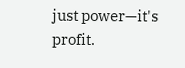just power—it's profit.